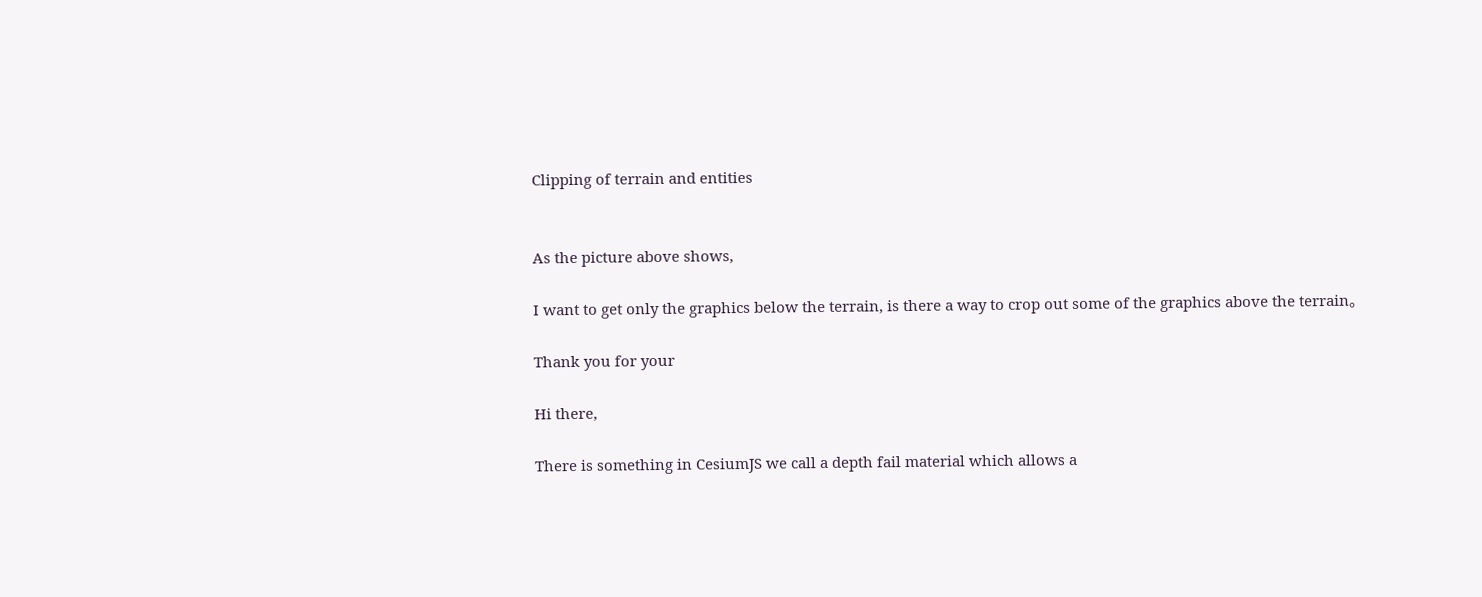Clipping of terrain and entities


As the picture above shows,

I want to get only the graphics below the terrain, is there a way to crop out some of the graphics above the terrain。

Thank you for your

Hi there,

There is something in CesiumJS we call a depth fail material which allows a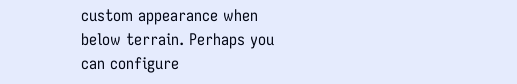custom appearance when below terrain. Perhaps you can configure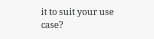it to suit your use case?